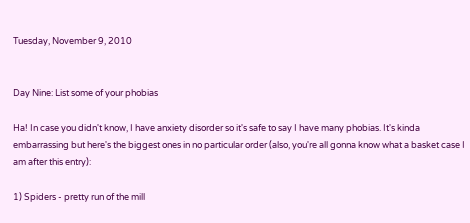Tuesday, November 9, 2010


Day Nine: List some of your phobias

Ha! In case you didn't know, I have anxiety disorder so it's safe to say I have many phobias. It's kinda embarrassing but here's the biggest ones in no particular order (also, you're all gonna know what a basket case I am after this entry):

1) Spiders - pretty run of the mill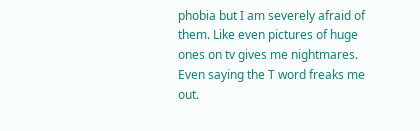phobia but I am severely afraid of them. Like even pictures of huge ones on tv gives me nightmares. Even saying the T word freaks me out.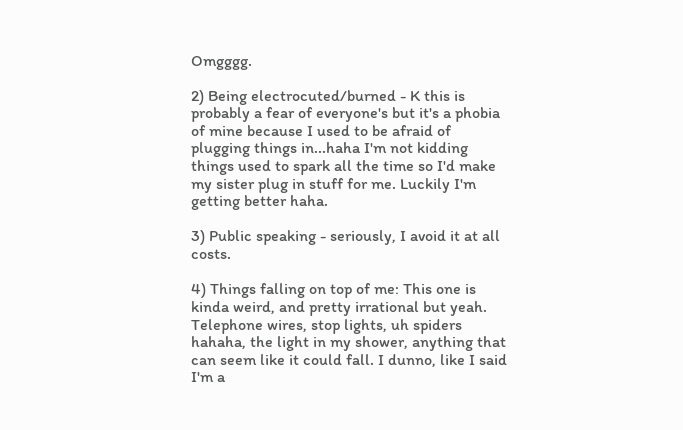Omgggg.

2) Being electrocuted/burned - K this is probably a fear of everyone's but it's a phobia of mine because I used to be afraid of plugging things in...haha I'm not kidding things used to spark all the time so I'd make my sister plug in stuff for me. Luckily I'm getting better haha.

3) Public speaking - seriously, I avoid it at all costs.

4) Things falling on top of me: This one is kinda weird, and pretty irrational but yeah. Telephone wires, stop lights, uh spiders hahaha, the light in my shower, anything that can seem like it could fall. I dunno, like I said I'm a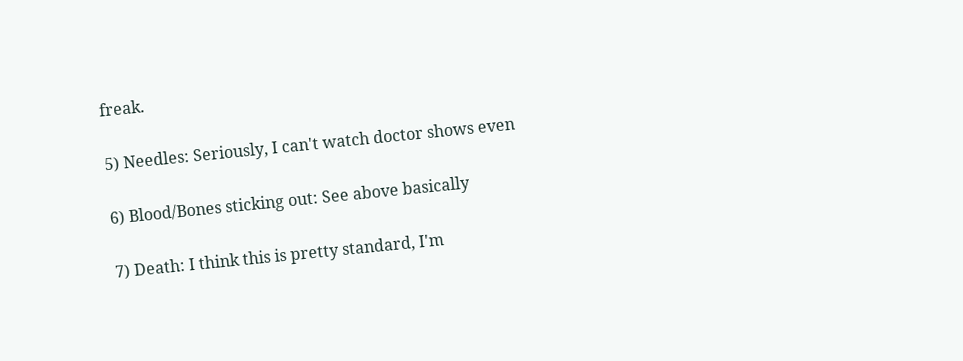freak.

5) Needles: Seriously, I can't watch doctor shows even

6) Blood/Bones sticking out: See above basically

7) Death: I think this is pretty standard, I'm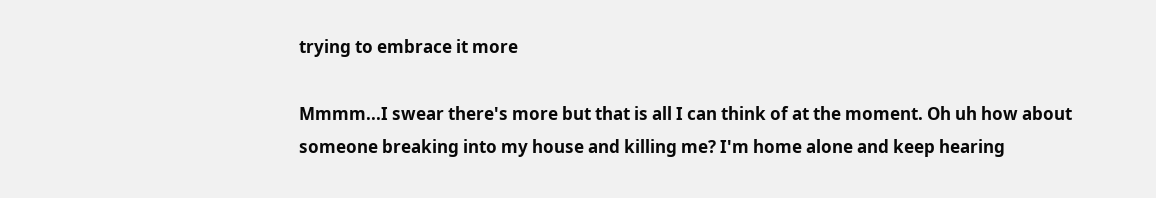trying to embrace it more

Mmmm...I swear there's more but that is all I can think of at the moment. Oh uh how about someone breaking into my house and killing me? I'm home alone and keep hearing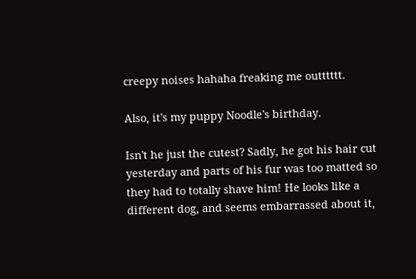creepy noises hahaha freaking me outttttt.

Also, it's my puppy Noodle's birthday.

Isn't he just the cutest? Sadly, he got his hair cut yesterday and parts of his fur was too matted so they had to totally shave him! He looks like a different dog, and seems embarrassed about it,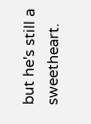but he's still a sweetheart.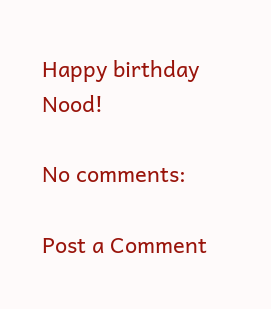Happy birthday Nood!

No comments:

Post a Comment